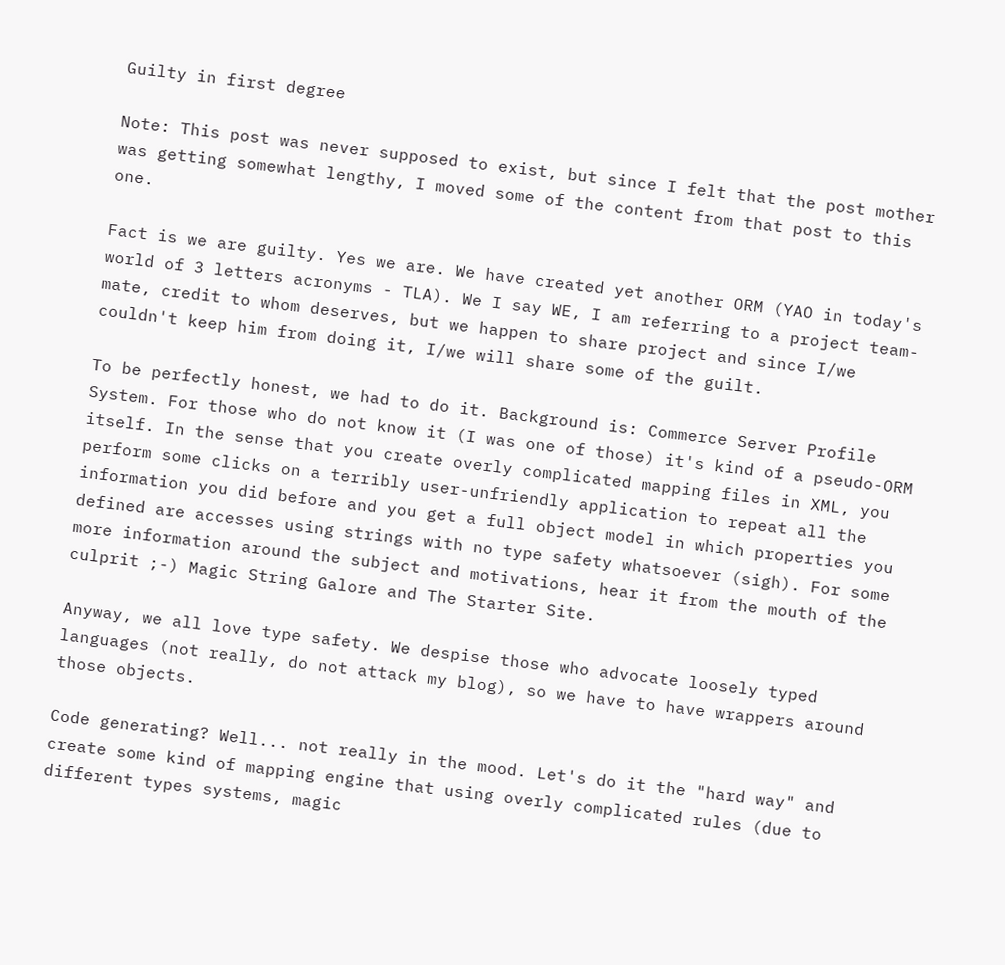Guilty in first degree

Note: This post was never supposed to exist, but since I felt that the post mother was getting somewhat lengthy, I moved some of the content from that post to this one.

Fact is we are guilty. Yes we are. We have created yet another ORM (YAO in today's world of 3 letters acronyms - TLA). We I say WE, I am referring to a project team-mate, credit to whom deserves, but we happen to share project and since I/we couldn't keep him from doing it, I/we will share some of the guilt.

To be perfectly honest, we had to do it. Background is: Commerce Server Profile System. For those who do not know it (I was one of those) it's kind of a pseudo-ORM itself. In the sense that you create overly complicated mapping files in XML, you perform some clicks on a terribly user-unfriendly application to repeat all the information you did before and you get a full object model in which properties you defined are accesses using strings with no type safety whatsoever (sigh). For some more information around the subject and motivations, hear it from the mouth of the culprit ;-) Magic String Galore and The Starter Site.

Anyway, we all love type safety. We despise those who advocate loosely typed languages (not really, do not attack my blog), so we have to have wrappers around those objects.

Code generating? Well... not really in the mood. Let's do it the "hard way" and create some kind of mapping engine that using overly complicated rules (due to different types systems, magic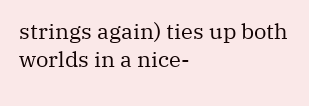strings again) ties up both worlds in a nice-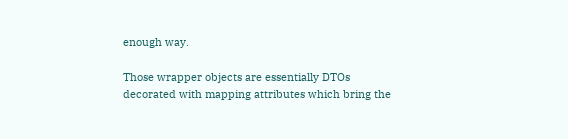enough way.

Those wrapper objects are essentially DTOs decorated with mapping attributes which bring the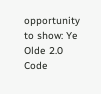opportunity to show: Ye Olde 2.0 Code